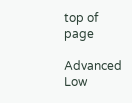top of page

Advanced Low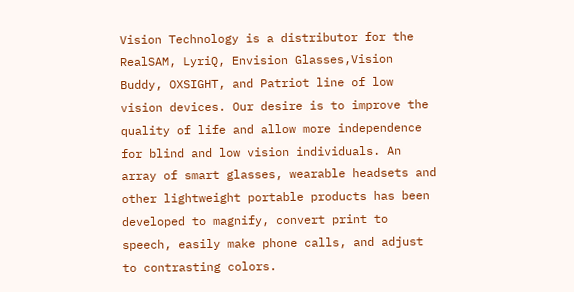Vision Technology is a distributor for the RealSAM, LyriQ, Envision Glasses,Vision Buddy, OXSIGHT, and Patriot line of low vision devices. Our desire is to improve the quality of life and allow more independence for blind and low vision individuals. An array of smart glasses, wearable headsets and other lightweight portable products has been developed to magnify, convert print to speech, easily make phone calls, and adjust to contrasting colors.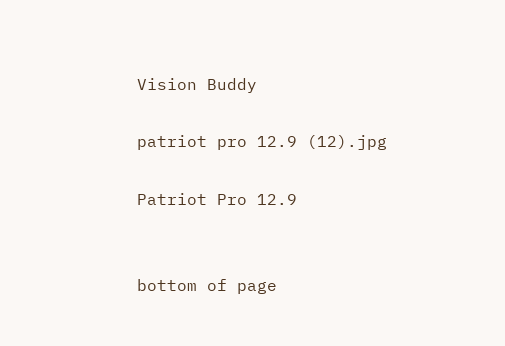Vision Buddy

patriot pro 12.9 (12).jpg

Patriot Pro 12.9


bottom of page